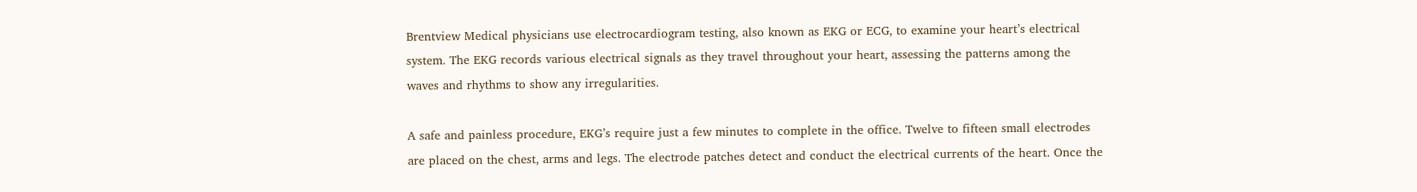Brentview Medical physicians use electrocardiogram testing, also known as EKG or ECG, to examine your heart’s electrical system. The EKG records various electrical signals as they travel throughout your heart, assessing the patterns among the waves and rhythms to show any irregularities.

A safe and painless procedure, EKG’s require just a few minutes to complete in the office. Twelve to fifteen small electrodes are placed on the chest, arms and legs. The electrode patches detect and conduct the electrical currents of the heart. Once the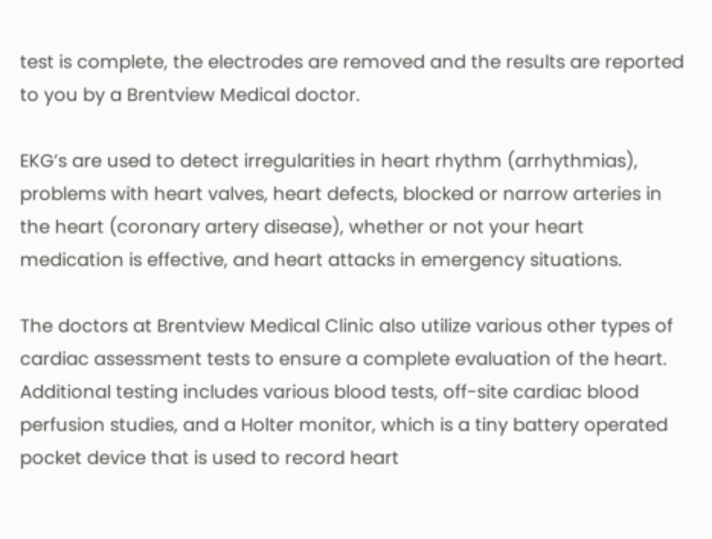test is complete, the electrodes are removed and the results are reported to you by a Brentview Medical doctor.

EKG’s are used to detect irregularities in heart rhythm (arrhythmias), problems with heart valves, heart defects, blocked or narrow arteries in the heart (coronary artery disease), whether or not your heart medication is effective, and heart attacks in emergency situations.

The doctors at Brentview Medical Clinic also utilize various other types of cardiac assessment tests to ensure a complete evaluation of the heart. Additional testing includes various blood tests, off-site cardiac blood perfusion studies, and a Holter monitor, which is a tiny battery operated pocket device that is used to record heart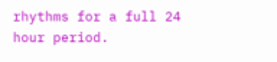rhythms for a full 24 hour period.